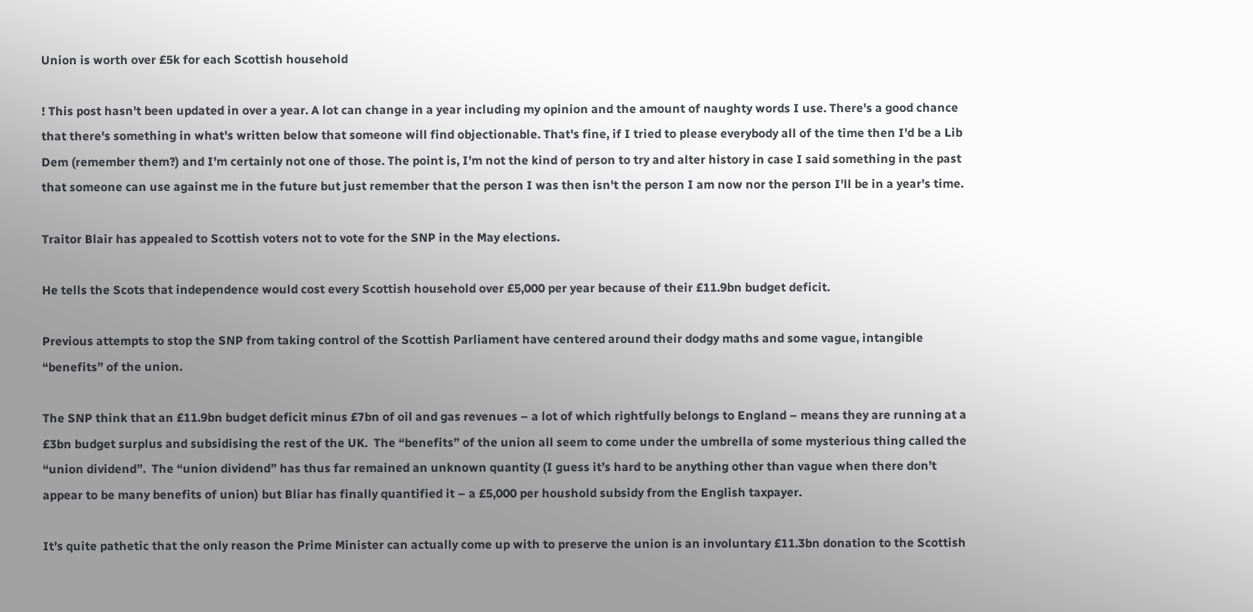Union is worth over £5k for each Scottish household

! This post hasn't been updated in over a year. A lot can change in a year including my opinion and the amount of naughty words I use. There's a good chance that there's something in what's written below that someone will find objectionable. That's fine, if I tried to please everybody all of the time then I'd be a Lib Dem (remember them?) and I'm certainly not one of those. The point is, I'm not the kind of person to try and alter history in case I said something in the past that someone can use against me in the future but just remember that the person I was then isn't the person I am now nor the person I'll be in a year's time.

Traitor Blair has appealed to Scottish voters not to vote for the SNP in the May elections.

He tells the Scots that independence would cost every Scottish household over £5,000 per year because of their £11.9bn budget deficit.

Previous attempts to stop the SNP from taking control of the Scottish Parliament have centered around their dodgy maths and some vague, intangible “benefits” of the union.

The SNP think that an £11.9bn budget deficit minus £7bn of oil and gas revenues – a lot of which rightfully belongs to England – means they are running at a £3bn budget surplus and subsidising the rest of the UK.  The “benefits” of the union all seem to come under the umbrella of some mysterious thing called the “union dividend”.  The “union dividend” has thus far remained an unknown quantity (I guess it’s hard to be anything other than vague when there don’t appear to be many benefits of union) but Bliar has finally quantified it – a £5,000 per houshold subsidy from the English taxpayer.

It’s quite pathetic that the only reason the Prime Minister can actually come up with to preserve the union is an involuntary £11.3bn donation to the Scottish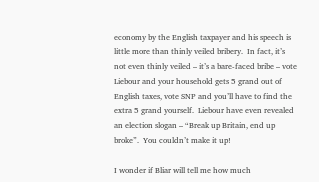economy by the English taxpayer and his speech is little more than thinly veiled bribery.  In fact, it’s not even thinly veiled – it’s a bare-faced bribe – vote Liebour and your household gets 5 grand out of English taxes, vote SNP and you’ll have to find the extra 5 grand yourself.  Liebour have even revealed an election slogan – “Break up Britain, end up broke”.  You couldn’t make it up!

I wonder if Bliar will tell me how much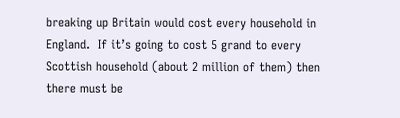breaking up Britain would cost every household in England.  If it’s going to cost 5 grand to every Scottish household (about 2 million of them) then there must be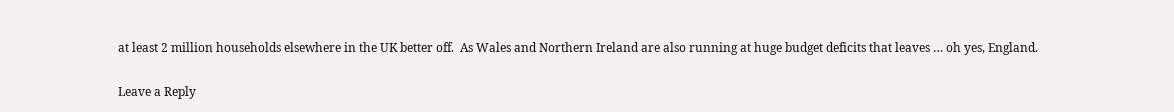at least 2 million households elsewhere in the UK better off.  As Wales and Northern Ireland are also running at huge budget deficits that leaves … oh yes, England.

Leave a Reply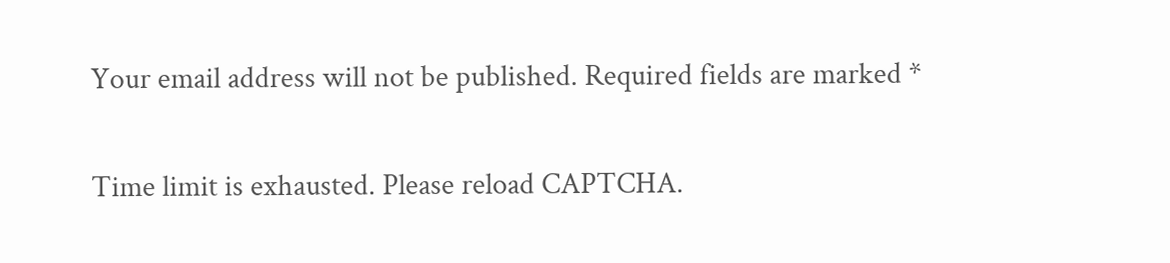Your email address will not be published. Required fields are marked *

Time limit is exhausted. Please reload CAPTCHA.